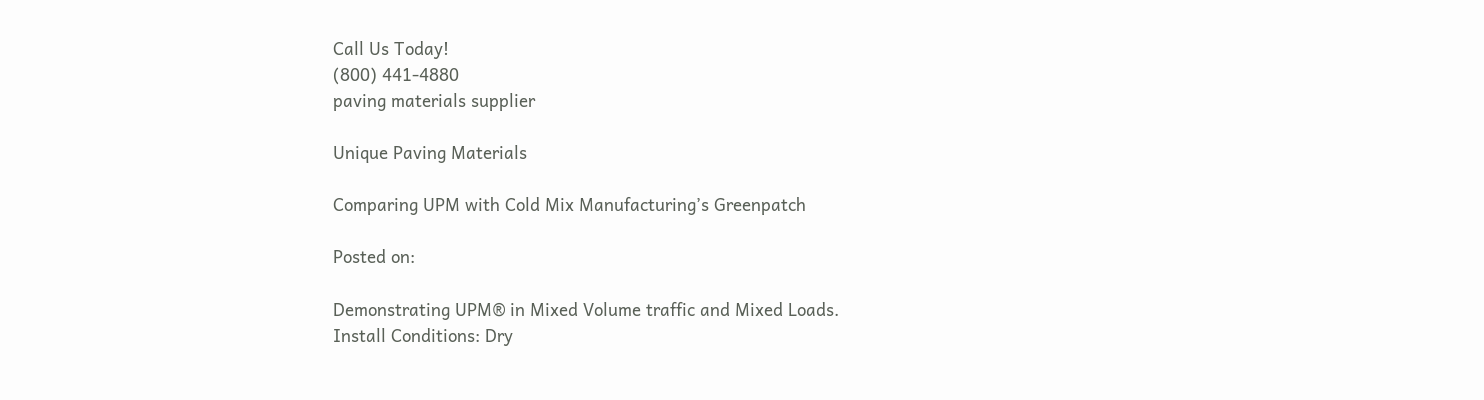Call Us Today!
(800) 441-4880
paving materials supplier

Unique Paving Materials

Comparing UPM with Cold Mix Manufacturing’s Greenpatch

Posted on:

Demonstrating UPM® in Mixed Volume traffic and Mixed Loads.
Install Conditions: Dry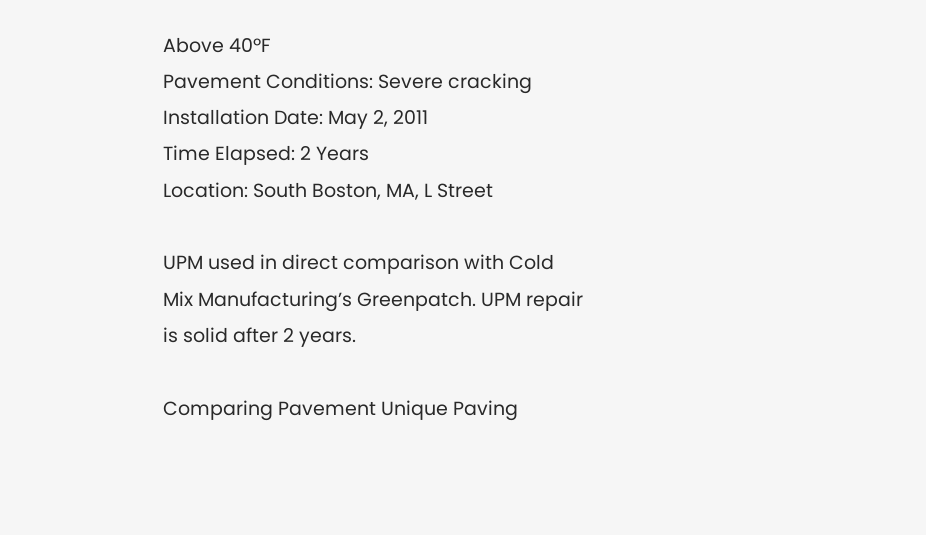Above 40ºF
Pavement Conditions: Severe cracking
Installation Date: May 2, 2011
Time Elapsed: 2 Years
Location: South Boston, MA, L Street

UPM used in direct comparison with Cold Mix Manufacturing’s Greenpatch. UPM repair is solid after 2 years.

Comparing Pavement Unique Paving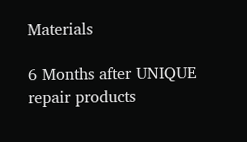Materials

6 Months after UNIQUE repair products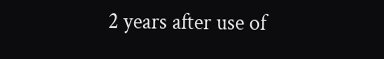2 years after use of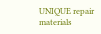UNIQUE repair materials